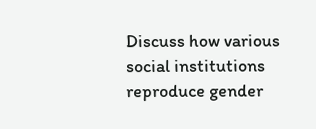Discuss how various social institutions reproduce gender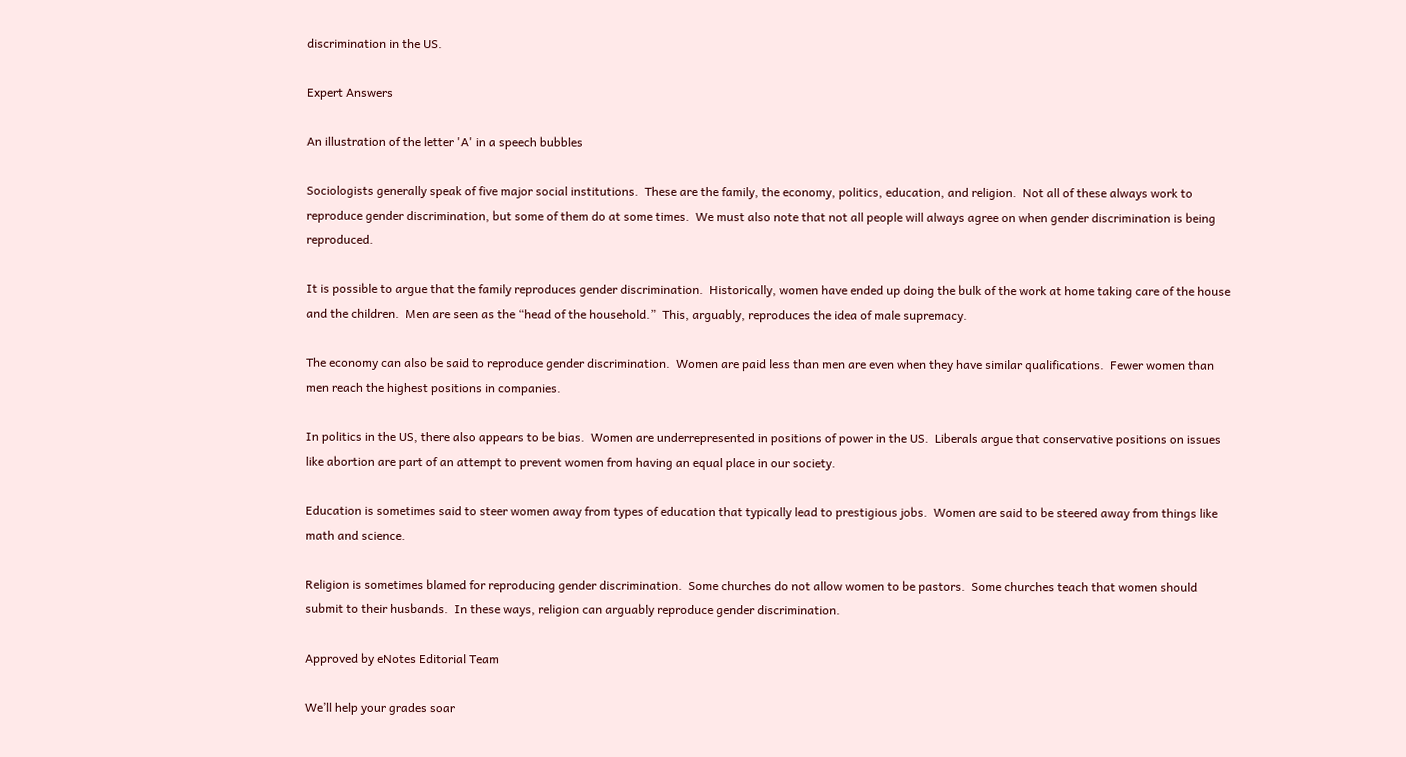discrimination in the US.

Expert Answers

An illustration of the letter 'A' in a speech bubbles

Sociologists generally speak of five major social institutions.  These are the family, the economy, politics, education, and religion.  Not all of these always work to reproduce gender discrimination, but some of them do at some times.  We must also note that not all people will always agree on when gender discrimination is being reproduced.

It is possible to argue that the family reproduces gender discrimination.  Historically, women have ended up doing the bulk of the work at home taking care of the house and the children.  Men are seen as the “head of the household.”  This, arguably, reproduces the idea of male supremacy.

The economy can also be said to reproduce gender discrimination.  Women are paid less than men are even when they have similar qualifications.  Fewer women than men reach the highest positions in companies.

In politics in the US, there also appears to be bias.  Women are underrepresented in positions of power in the US.  Liberals argue that conservative positions on issues like abortion are part of an attempt to prevent women from having an equal place in our society.

Education is sometimes said to steer women away from types of education that typically lead to prestigious jobs.  Women are said to be steered away from things like math and science.

Religion is sometimes blamed for reproducing gender discrimination.  Some churches do not allow women to be pastors.  Some churches teach that women should submit to their husbands.  In these ways, religion can arguably reproduce gender discrimination.

Approved by eNotes Editorial Team

We’ll help your grades soar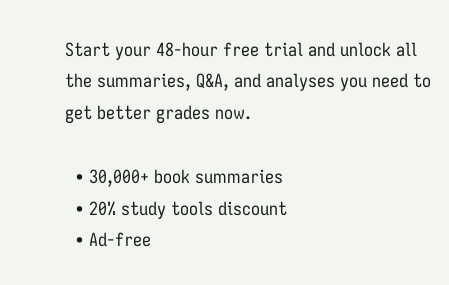Start your 48-hour free trial and unlock all the summaries, Q&A, and analyses you need to get better grades now.

  • 30,000+ book summaries
  • 20% study tools discount
  • Ad-free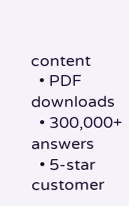content
  • PDF downloads
  • 300,000+ answers
  • 5-star customer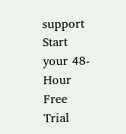support
Start your 48-Hour Free Trial